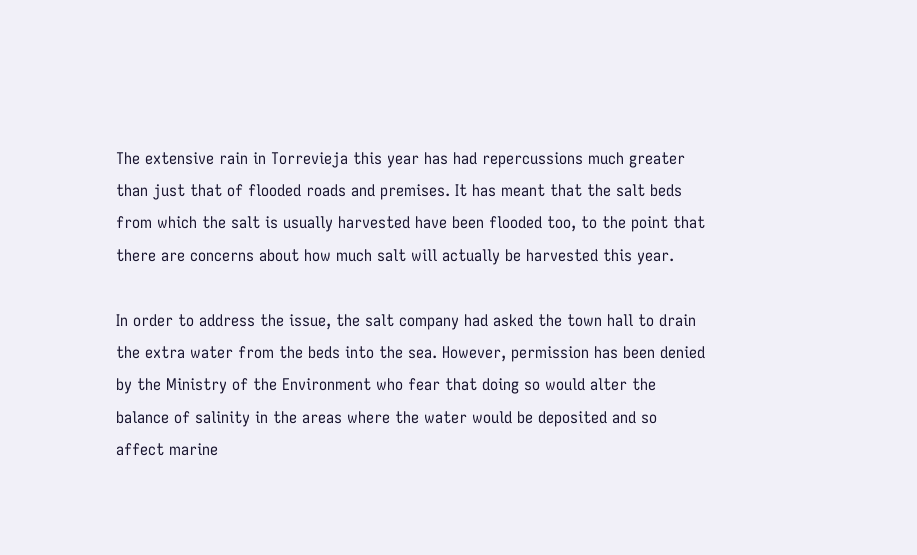The extensive rain in Torrevieja this year has had repercussions much greater than just that of flooded roads and premises. It has meant that the salt beds from which the salt is usually harvested have been flooded too, to the point that there are concerns about how much salt will actually be harvested this year.

In order to address the issue, the salt company had asked the town hall to drain the extra water from the beds into the sea. However, permission has been denied by the Ministry of the Environment who fear that doing so would alter the balance of salinity in the areas where the water would be deposited and so affect marine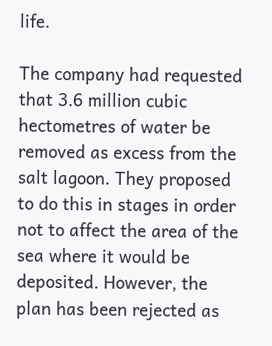life.

The company had requested that 3.6 million cubic hectometres of water be removed as excess from the salt lagoon. They proposed to do this in stages in order not to affect the area of the sea where it would be deposited. However, the plan has been rejected as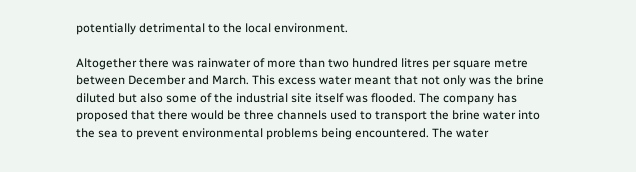potentially detrimental to the local environment.

Altogether there was rainwater of more than two hundred litres per square metre between December and March. This excess water meant that not only was the brine diluted but also some of the industrial site itself was flooded. The company has proposed that there would be three channels used to transport the brine water into the sea to prevent environmental problems being encountered. The water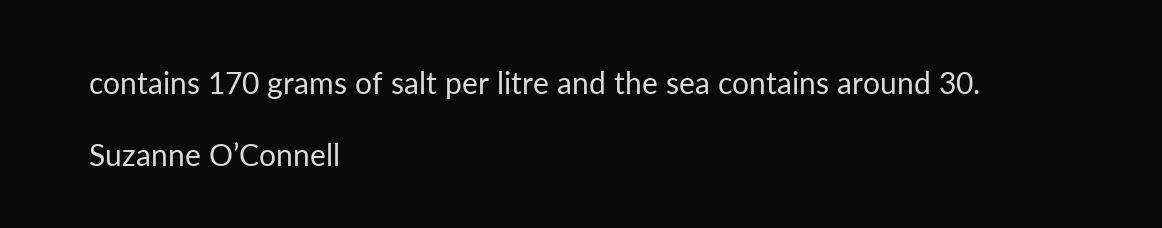contains 170 grams of salt per litre and the sea contains around 30.

Suzanne O’Connell